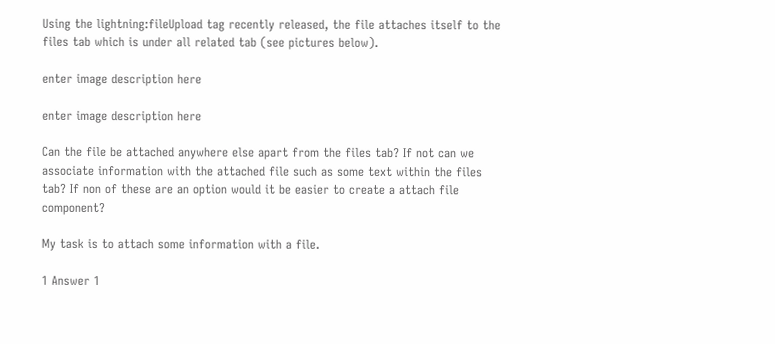Using the lightning:fileUpload tag recently released, the file attaches itself to the files tab which is under all related tab (see pictures below).

enter image description here

enter image description here

Can the file be attached anywhere else apart from the files tab? If not can we associate information with the attached file such as some text within the files tab? If non of these are an option would it be easier to create a attach file component?

My task is to attach some information with a file.

1 Answer 1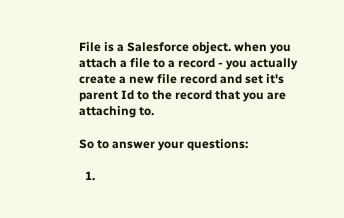File is a Salesforce object. when you attach a file to a record - you actually create a new file record and set it's parent Id to the record that you are attaching to.

So to answer your questions:

  1.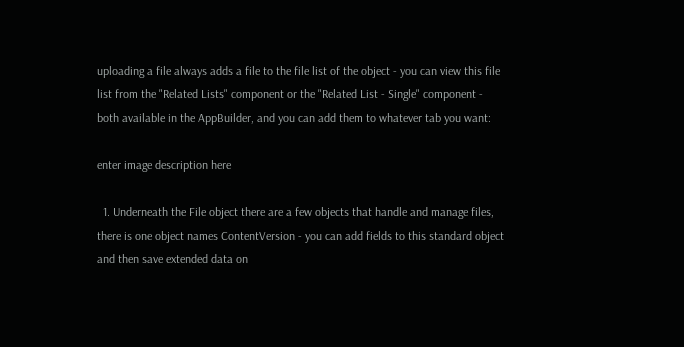uploading a file always adds a file to the file list of the object - you can view this file list from the "Related Lists" component or the "Related List - Single" component - both available in the AppBuilder, and you can add them to whatever tab you want:

enter image description here

  1. Underneath the File object there are a few objects that handle and manage files, there is one object names ContentVersion - you can add fields to this standard object and then save extended data on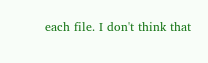each file. I don't think that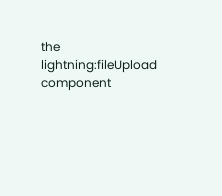the lightning:fileUpload component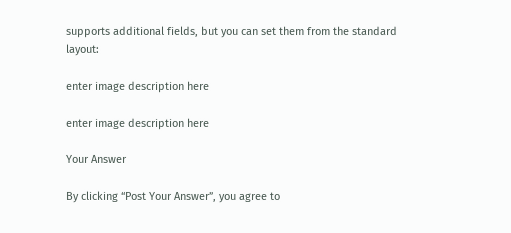supports additional fields, but you can set them from the standard layout:

enter image description here

enter image description here

Your Answer

By clicking “Post Your Answer”, you agree to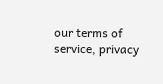our terms of service, privacy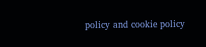policy and cookie policy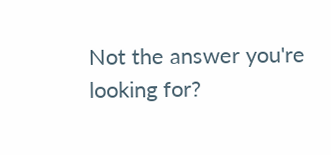Not the answer you're looking for?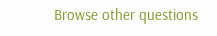Browse other questions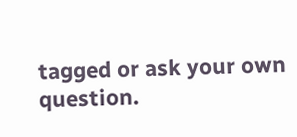tagged or ask your own question.